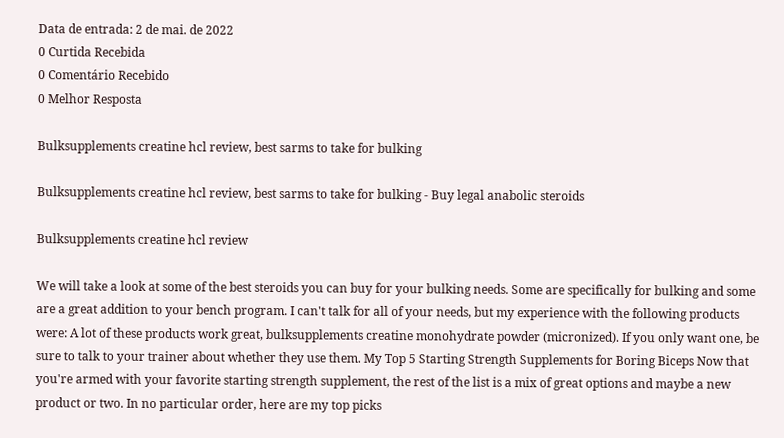Data de entrada: 2 de mai. de 2022
0 Curtida Recebida
0 Comentário Recebido
0 Melhor Resposta

Bulksupplements creatine hcl review, best sarms to take for bulking

Bulksupplements creatine hcl review, best sarms to take for bulking - Buy legal anabolic steroids

Bulksupplements creatine hcl review

We will take a look at some of the best steroids you can buy for your bulking needs. Some are specifically for bulking and some are a great addition to your bench program. I can't talk for all of your needs, but my experience with the following products were: A lot of these products work great, bulksupplements creatine monohydrate powder (micronized). If you only want one, be sure to talk to your trainer about whether they use them. My Top 5 Starting Strength Supplements for Boring Biceps Now that you're armed with your favorite starting strength supplement, the rest of the list is a mix of great options and maybe a new product or two. In no particular order, here are my top picks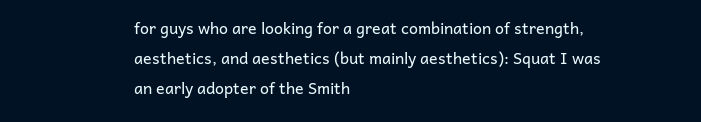for guys who are looking for a great combination of strength, aesthetics, and aesthetics (but mainly aesthetics): Squat I was an early adopter of the Smith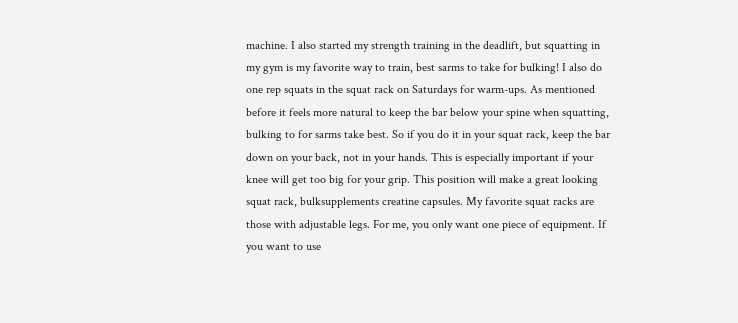machine. I also started my strength training in the deadlift, but squatting in my gym is my favorite way to train, best sarms to take for bulking! I also do one rep squats in the squat rack on Saturdays for warm-ups. As mentioned before it feels more natural to keep the bar below your spine when squatting, bulking to for sarms take best. So if you do it in your squat rack, keep the bar down on your back, not in your hands. This is especially important if your knee will get too big for your grip. This position will make a great looking squat rack, bulksupplements creatine capsules. My favorite squat racks are those with adjustable legs. For me, you only want one piece of equipment. If you want to use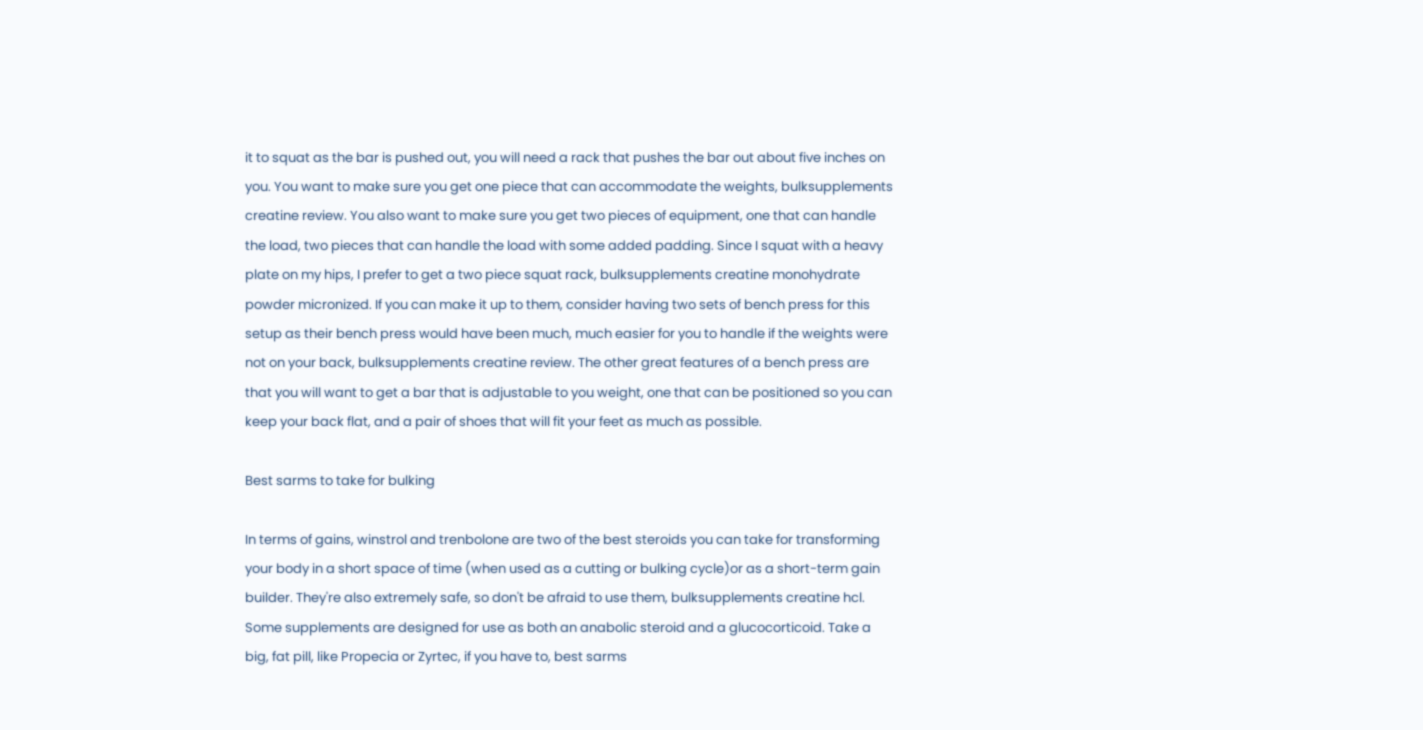it to squat as the bar is pushed out, you will need a rack that pushes the bar out about five inches on you. You want to make sure you get one piece that can accommodate the weights, bulksupplements creatine review. You also want to make sure you get two pieces of equipment, one that can handle the load, two pieces that can handle the load with some added padding. Since I squat with a heavy plate on my hips, I prefer to get a two piece squat rack, bulksupplements creatine monohydrate powder micronized. If you can make it up to them, consider having two sets of bench press for this setup as their bench press would have been much, much easier for you to handle if the weights were not on your back, bulksupplements creatine review. The other great features of a bench press are that you will want to get a bar that is adjustable to you weight, one that can be positioned so you can keep your back flat, and a pair of shoes that will fit your feet as much as possible.

Best sarms to take for bulking

In terms of gains, winstrol and trenbolone are two of the best steroids you can take for transforming your body in a short space of time (when used as a cutting or bulking cycle)or as a short-term gain builder. They're also extremely safe, so don't be afraid to use them, bulksupplements creatine hcl. Some supplements are designed for use as both an anabolic steroid and a glucocorticoid. Take a big, fat pill, like Propecia or Zyrtec, if you have to, best sarms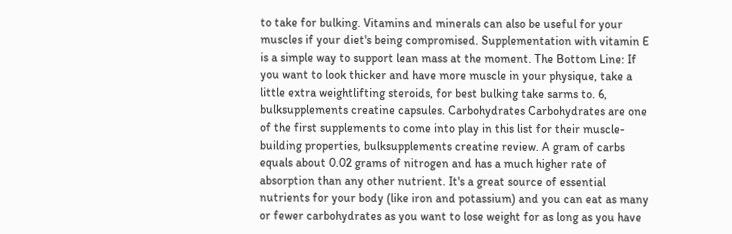to take for bulking. Vitamins and minerals can also be useful for your muscles if your diet's being compromised. Supplementation with vitamin E is a simple way to support lean mass at the moment. The Bottom Line: If you want to look thicker and have more muscle in your physique, take a little extra weightlifting steroids, for best bulking take sarms to. 6, bulksupplements creatine capsules. Carbohydrates Carbohydrates are one of the first supplements to come into play in this list for their muscle-building properties, bulksupplements creatine review. A gram of carbs equals about 0.02 grams of nitrogen and has a much higher rate of absorption than any other nutrient. It's a great source of essential nutrients for your body (like iron and potassium) and you can eat as many or fewer carbohydrates as you want to lose weight for as long as you have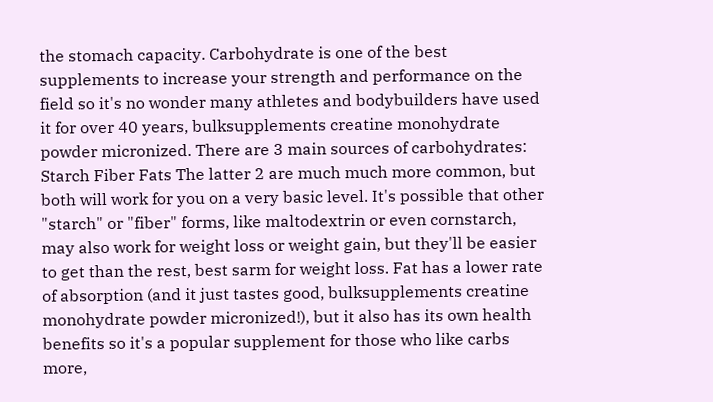the stomach capacity. Carbohydrate is one of the best supplements to increase your strength and performance on the field so it's no wonder many athletes and bodybuilders have used it for over 40 years, bulksupplements creatine monohydrate powder micronized. There are 3 main sources of carbohydrates: Starch Fiber Fats The latter 2 are much much more common, but both will work for you on a very basic level. It's possible that other "starch" or "fiber" forms, like maltodextrin or even cornstarch, may also work for weight loss or weight gain, but they'll be easier to get than the rest, best sarm for weight loss. Fat has a lower rate of absorption (and it just tastes good, bulksupplements creatine monohydrate powder micronized!), but it also has its own health benefits so it's a popular supplement for those who like carbs more,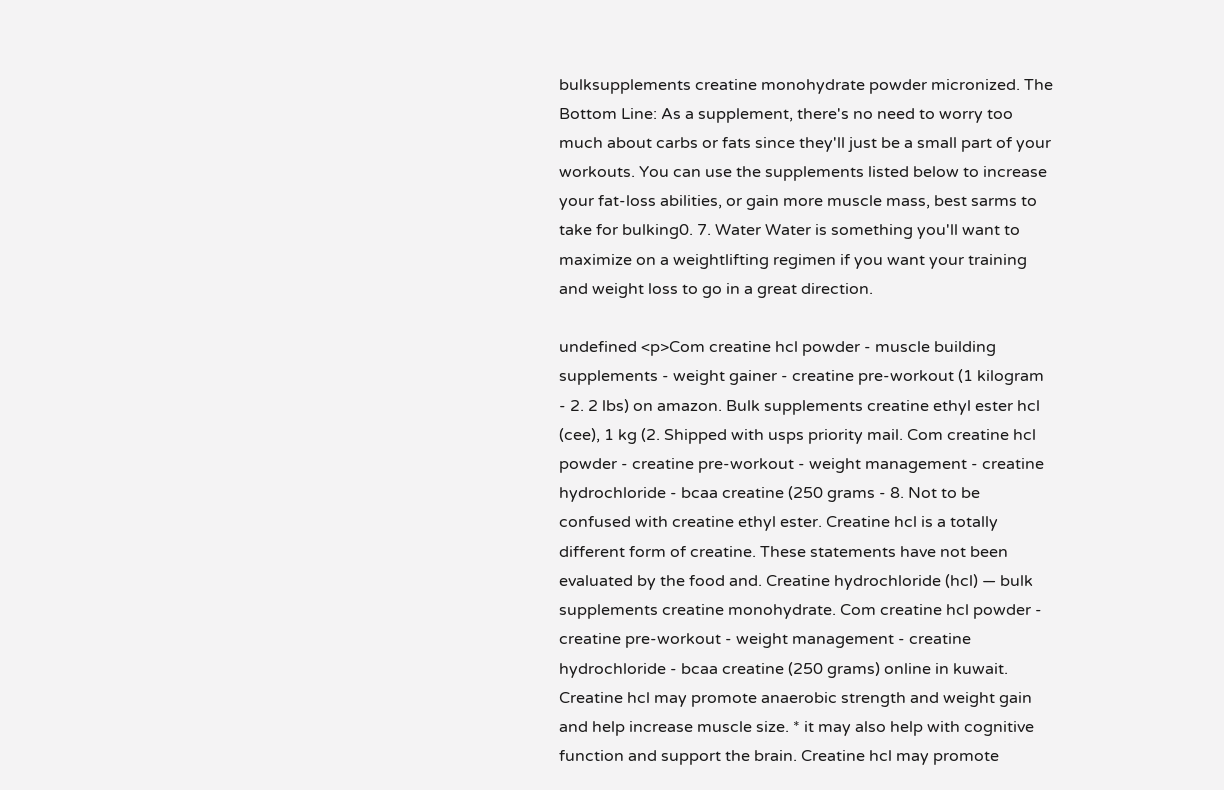bulksupplements creatine monohydrate powder micronized. The Bottom Line: As a supplement, there's no need to worry too much about carbs or fats since they'll just be a small part of your workouts. You can use the supplements listed below to increase your fat-loss abilities, or gain more muscle mass, best sarms to take for bulking0. 7. Water Water is something you'll want to maximize on a weightlifting regimen if you want your training and weight loss to go in a great direction.

undefined <p>Com creatine hcl powder - muscle building supplements - weight gainer - creatine pre-workout (1 kilogram - 2. 2 lbs) on amazon. Bulk supplements creatine ethyl ester hcl (cee), 1 kg (2. Shipped with usps priority mail. Com creatine hcl powder - creatine pre-workout - weight management - creatine hydrochloride - bcaa creatine (250 grams - 8. Not to be confused with creatine ethyl ester. Creatine hcl is a totally different form of creatine. These statements have not been evaluated by the food and. Creatine hydrochloride (hcl) — bulk supplements creatine monohydrate. Com creatine hcl powder - creatine pre-workout - weight management - creatine hydrochloride - bcaa creatine (250 grams) online in kuwait. Creatine hcl may promote anaerobic strength and weight gain and help increase muscle size. * it may also help with cognitive function and support the brain. Creatine hcl may promote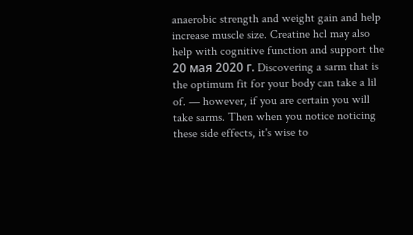anaerobic strength and weight gain and help increase muscle size. Creatine hcl may also help with cognitive function and support the 20 мая 2020 г. Discovering a sarm that is the optimum fit for your body can take a lil of. — however, if you are certain you will take sarms. Then when you notice noticing these side effects, it's wise to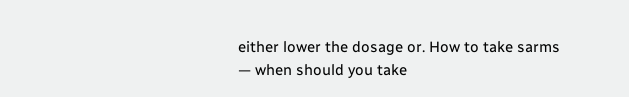either lower the dosage or. How to take sarms — when should you take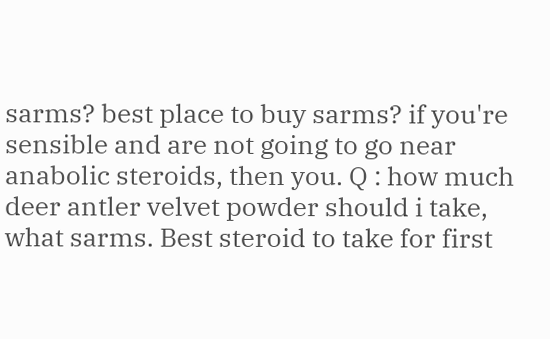sarms? best place to buy sarms? if you're sensible and are not going to go near anabolic steroids, then you. Q : how much deer antler velvet powder should i take, what sarms. Best steroid to take for first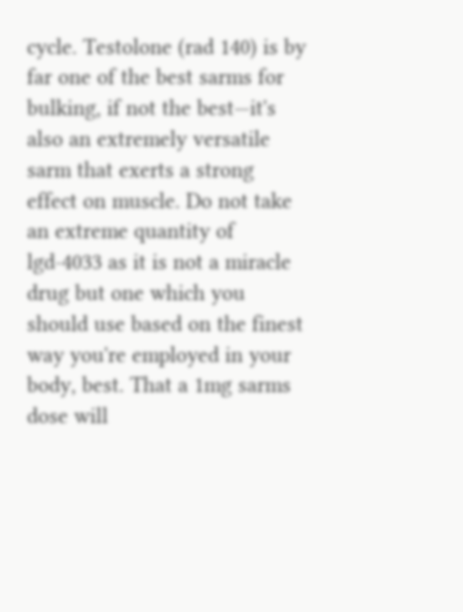cycle. Testolone (rad 140) is by far one of the best sarms for bulking, if not the best—it's also an extremely versatile sarm that exerts a strong effect on muscle. Do not take an extreme quantity of lgd-4033 as it is not a miracle drug but one which you should use based on the finest way you're employed in your body, best. That a 1mg sarms dose will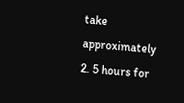take approximately 2. 5 hours for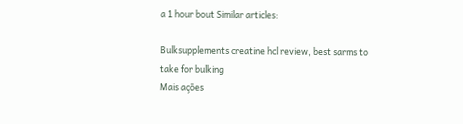a 1 hour bout Similar articles:

Bulksupplements creatine hcl review, best sarms to take for bulking
Mais ações